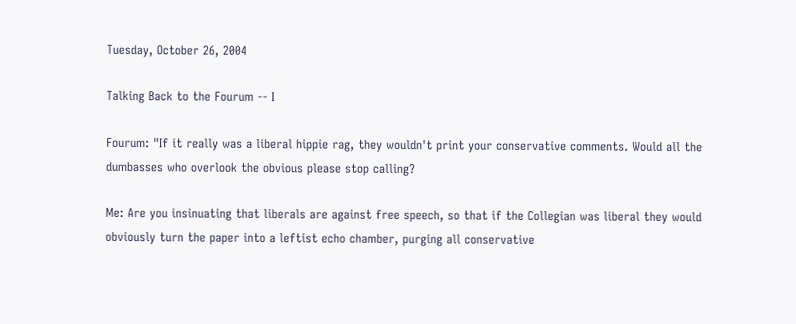Tuesday, October 26, 2004

Talking Back to the Fourum -- I

Fourum: "If it really was a liberal hippie rag, they wouldn't print your conservative comments. Would all the dumbasses who overlook the obvious please stop calling?

Me: Are you insinuating that liberals are against free speech, so that if the Collegian was liberal they would obviously turn the paper into a leftist echo chamber, purging all conservative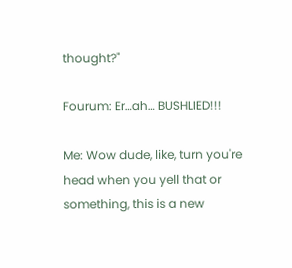thought?"

Fourum: Er…ah… BUSHLIED!!!

Me: Wow dude, like, turn you're head when you yell that or something, this is a new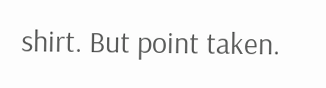shirt. But point taken.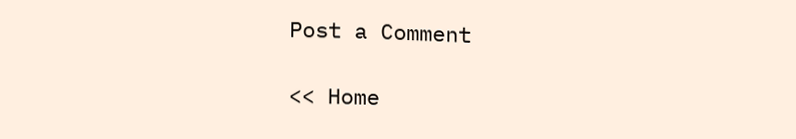Post a Comment

<< Home